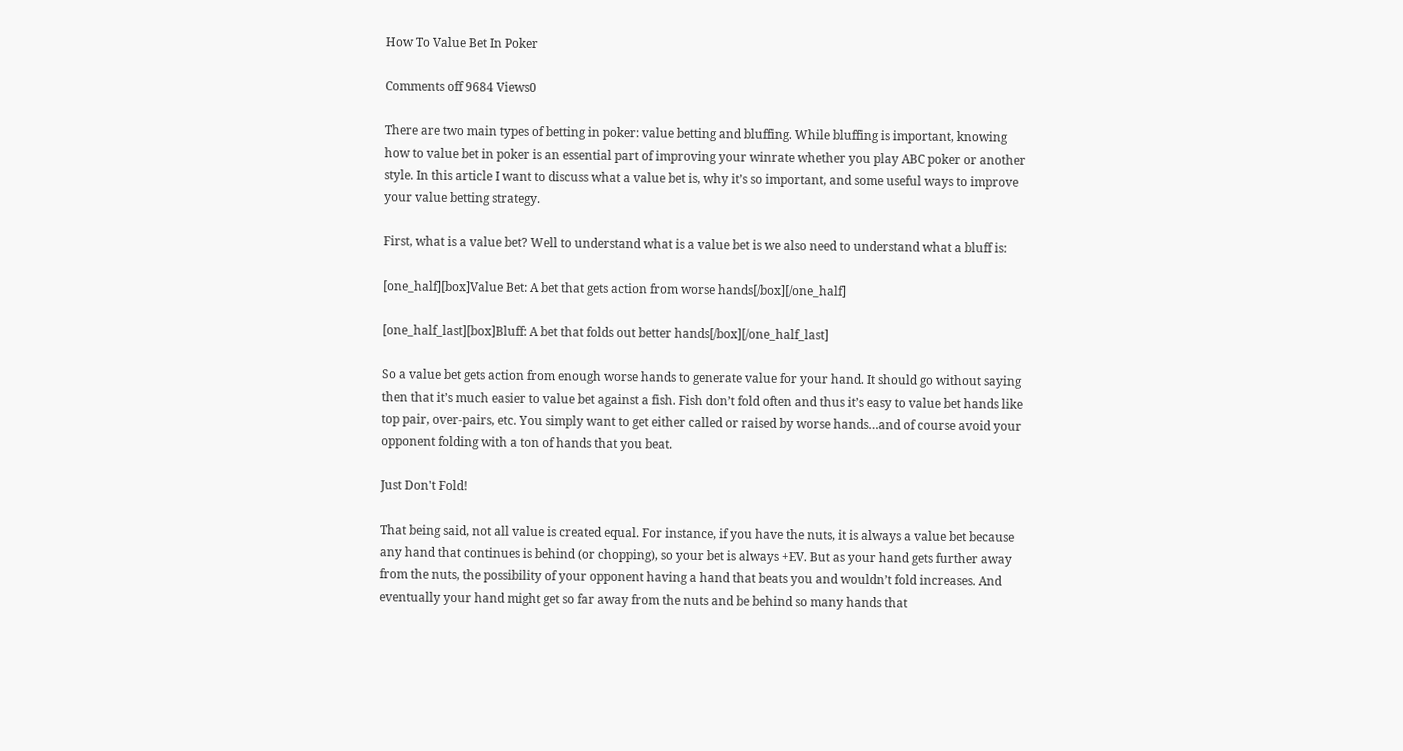How To Value Bet In Poker

Comments off 9684 Views0

There are two main types of betting in poker: value betting and bluffing. While bluffing is important, knowing how to value bet in poker is an essential part of improving your winrate whether you play ABC poker or another style. In this article I want to discuss what a value bet is, why it’s so important, and some useful ways to improve your value betting strategy.

First, what is a value bet? Well to understand what is a value bet is we also need to understand what a bluff is:

[one_half][box]Value Bet: A bet that gets action from worse hands[/box][/one_half]

[one_half_last][box]Bluff: A bet that folds out better hands[/box][/one_half_last]

So a value bet gets action from enough worse hands to generate value for your hand. It should go without saying then that it’s much easier to value bet against a fish. Fish don’t fold often and thus it’s easy to value bet hands like top pair, over-pairs, etc. You simply want to get either called or raised by worse hands…and of course avoid your opponent folding with a ton of hands that you beat.

Just Don't Fold!

That being said, not all value is created equal. For instance, if you have the nuts, it is always a value bet because any hand that continues is behind (or chopping), so your bet is always +EV. But as your hand gets further away from the nuts, the possibility of your opponent having a hand that beats you and wouldn’t fold increases. And eventually your hand might get so far away from the nuts and be behind so many hands that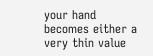your hand becomes either a very thin value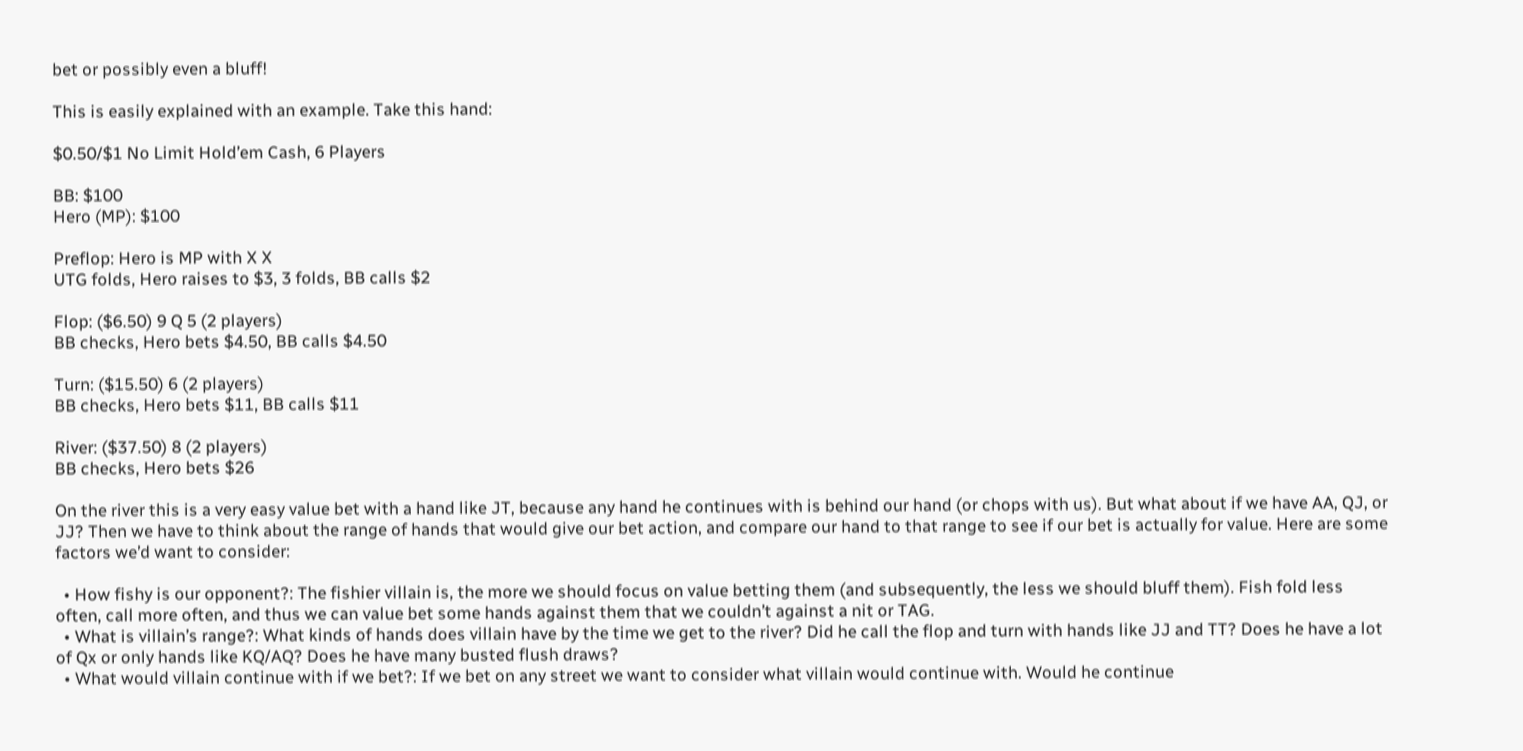bet or possibly even a bluff!

This is easily explained with an example. Take this hand:

$0.50/$1 No Limit Hold’em Cash, 6 Players

BB: $100
Hero (MP): $100

Preflop: Hero is MP with X X
UTG folds, Hero raises to $3, 3 folds, BB calls $2

Flop: ($6.50) 9 Q 5 (2 players)
BB checks, Hero bets $4.50, BB calls $4.50

Turn: ($15.50) 6 (2 players)
BB checks, Hero bets $11, BB calls $11

River: ($37.50) 8 (2 players)
BB checks, Hero bets $26

On the river this is a very easy value bet with a hand like JT, because any hand he continues with is behind our hand (or chops with us). But what about if we have AA, QJ, or JJ? Then we have to think about the range of hands that would give our bet action, and compare our hand to that range to see if our bet is actually for value. Here are some factors we’d want to consider:

  • How fishy is our opponent?: The fishier villain is, the more we should focus on value betting them (and subsequently, the less we should bluff them). Fish fold less often, call more often, and thus we can value bet some hands against them that we couldn’t against a nit or TAG.
  • What is villain’s range?: What kinds of hands does villain have by the time we get to the river? Did he call the flop and turn with hands like JJ and TT? Does he have a lot of Qx or only hands like KQ/AQ? Does he have many busted flush draws?
  • What would villain continue with if we bet?: If we bet on any street we want to consider what villain would continue with. Would he continue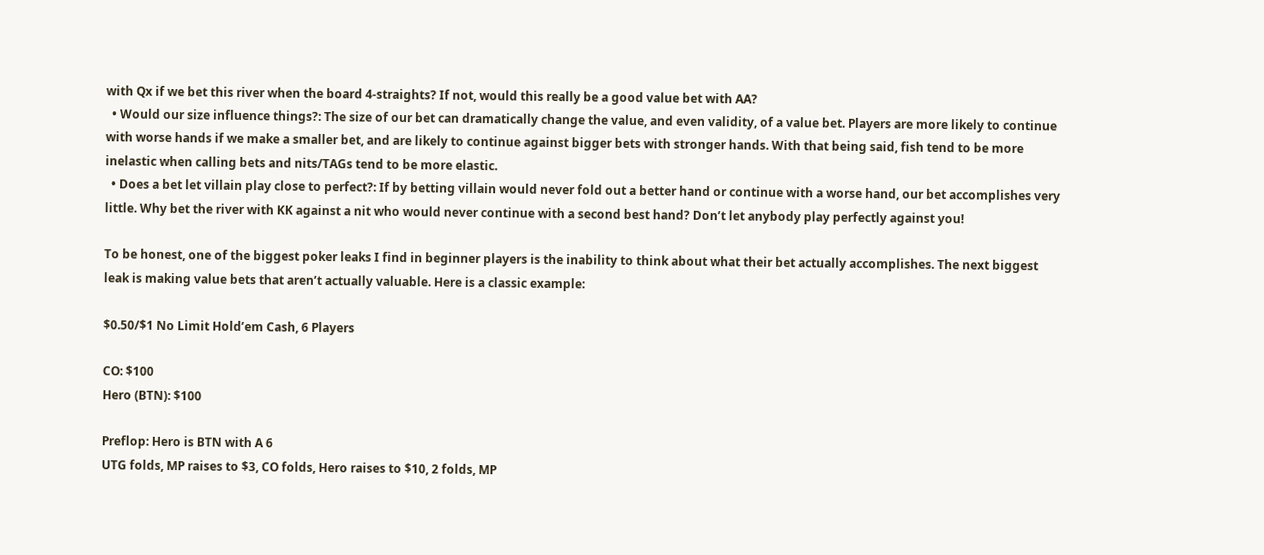with Qx if we bet this river when the board 4-straights? If not, would this really be a good value bet with AA?
  • Would our size influence things?: The size of our bet can dramatically change the value, and even validity, of a value bet. Players are more likely to continue with worse hands if we make a smaller bet, and are likely to continue against bigger bets with stronger hands. With that being said, fish tend to be more inelastic when calling bets and nits/TAGs tend to be more elastic.
  • Does a bet let villain play close to perfect?: If by betting villain would never fold out a better hand or continue with a worse hand, our bet accomplishes very little. Why bet the river with KK against a nit who would never continue with a second best hand? Don’t let anybody play perfectly against you!

To be honest, one of the biggest poker leaks I find in beginner players is the inability to think about what their bet actually accomplishes. The next biggest leak is making value bets that aren’t actually valuable. Here is a classic example:

$0.50/$1 No Limit Hold’em Cash, 6 Players

CO: $100
Hero (BTN): $100

Preflop: Hero is BTN with A 6
UTG folds, MP raises to $3, CO folds, Hero raises to $10, 2 folds, MP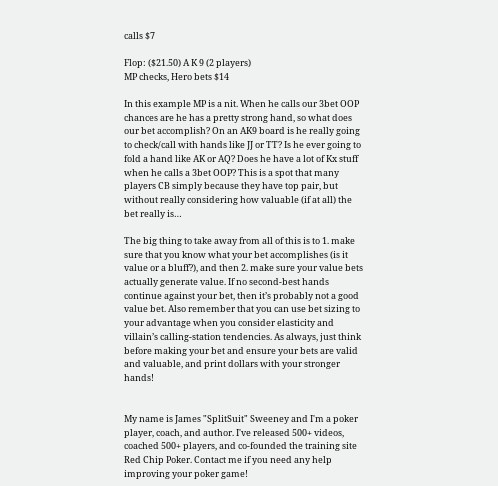calls $7

Flop: ($21.50) A K 9 (2 players)
MP checks, Hero bets $14

In this example MP is a nit. When he calls our 3bet OOP chances are he has a pretty strong hand, so what does our bet accomplish? On an AK9 board is he really going to check/call with hands like JJ or TT? Is he ever going to fold a hand like AK or AQ? Does he have a lot of Kx stuff when he calls a 3bet OOP? This is a spot that many players CB simply because they have top pair, but without really considering how valuable (if at all) the bet really is…

The big thing to take away from all of this is to 1. make sure that you know what your bet accomplishes (is it value or a bluff?), and then 2. make sure your value bets actually generate value. If no second-best hands continue against your bet, then it’s probably not a good value bet. Also remember that you can use bet sizing to your advantage when you consider elasticity and villain’s calling-station tendencies. As always, just think before making your bet and ensure your bets are valid and valuable, and print dollars with your stronger hands!


My name is James "SplitSuit" Sweeney and I'm a poker player, coach, and author. I've released 500+ videos, coached 500+ players, and co-founded the training site Red Chip Poker. Contact me if you need any help improving your poker game!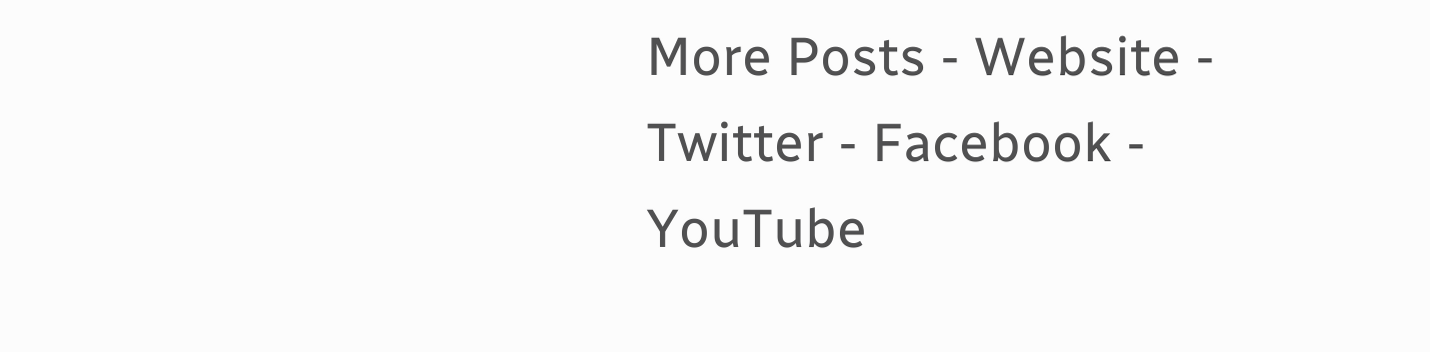More Posts - Website - Twitter - Facebook - YouTube